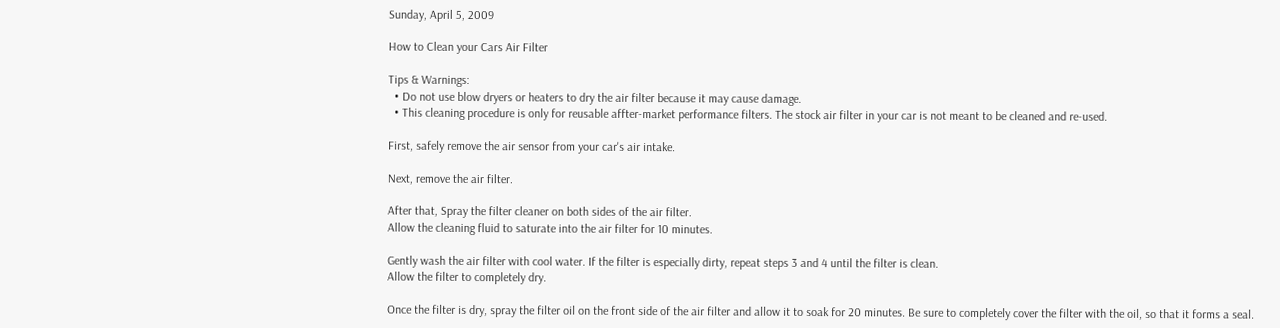Sunday, April 5, 2009

How to Clean your Cars Air Filter

Tips & Warnings:
  • Do not use blow dryers or heaters to dry the air filter because it may cause damage.
  • This cleaning procedure is only for reusable affter-market performance filters. The stock air filter in your car is not meant to be cleaned and re-used.

First, safely remove the air sensor from your car's air intake.

Next, remove the air filter.

After that, Spray the filter cleaner on both sides of the air filter.
Allow the cleaning fluid to saturate into the air filter for 10 minutes.

Gently wash the air filter with cool water. If the filter is especially dirty, repeat steps 3 and 4 until the filter is clean.
Allow the filter to completely dry.

Once the filter is dry, spray the filter oil on the front side of the air filter and allow it to soak for 20 minutes. Be sure to completely cover the filter with the oil, so that it forms a seal.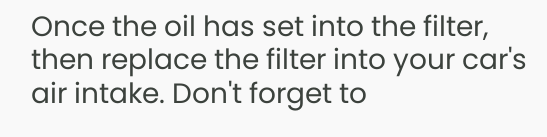Once the oil has set into the filter, then replace the filter into your car's air intake. Don't forget to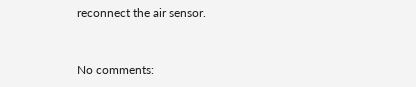reconnect the air sensor.


No comments: